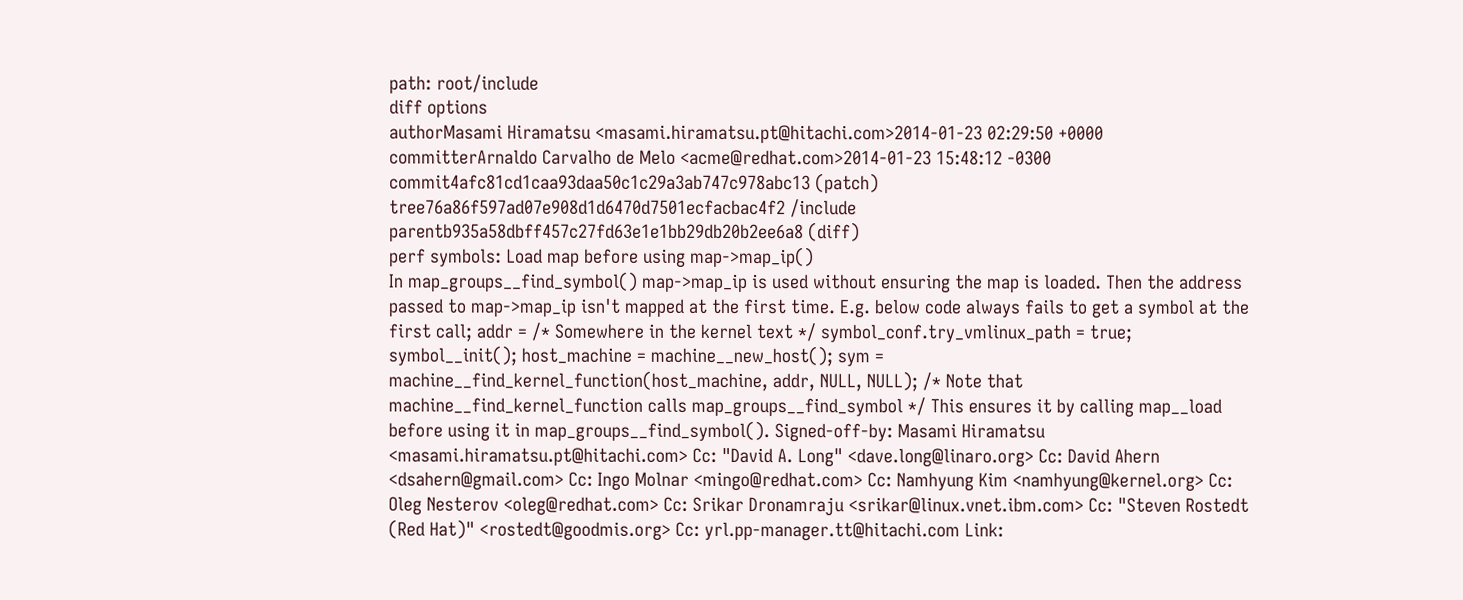path: root/include
diff options
authorMasami Hiramatsu <masami.hiramatsu.pt@hitachi.com>2014-01-23 02:29:50 +0000
committerArnaldo Carvalho de Melo <acme@redhat.com>2014-01-23 15:48:12 -0300
commit4afc81cd1caa93daa50c1c29a3ab747c978abc13 (patch)
tree76a86f597ad07e908d1d6470d7501ecfacbac4f2 /include
parentb935a58dbff457c27fd63e1e1bb29db20b2ee6a8 (diff)
perf symbols: Load map before using map->map_ip()
In map_groups__find_symbol() map->map_ip is used without ensuring the map is loaded. Then the address passed to map->map_ip isn't mapped at the first time. E.g. below code always fails to get a symbol at the first call; addr = /* Somewhere in the kernel text */ symbol_conf.try_vmlinux_path = true; symbol__init(); host_machine = machine__new_host(); sym = machine__find_kernel_function(host_machine, addr, NULL, NULL); /* Note that machine__find_kernel_function calls map_groups__find_symbol */ This ensures it by calling map__load before using it in map_groups__find_symbol(). Signed-off-by: Masami Hiramatsu <masami.hiramatsu.pt@hitachi.com> Cc: "David A. Long" <dave.long@linaro.org> Cc: David Ahern <dsahern@gmail.com> Cc: Ingo Molnar <mingo@redhat.com> Cc: Namhyung Kim <namhyung@kernel.org> Cc: Oleg Nesterov <oleg@redhat.com> Cc: Srikar Dronamraju <srikar@linux.vnet.ibm.com> Cc: "Steven Rostedt (Red Hat)" <rostedt@goodmis.org> Cc: yrl.pp-manager.tt@hitachi.com Link: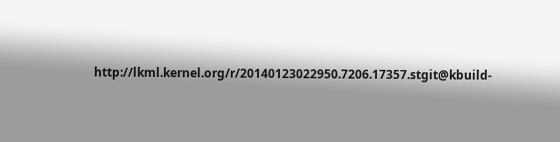http://lkml.kernel.org/r/20140123022950.7206.17357.stgit@kbuild-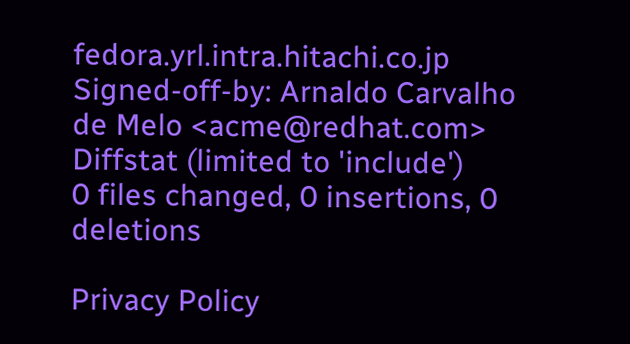fedora.yrl.intra.hitachi.co.jp Signed-off-by: Arnaldo Carvalho de Melo <acme@redhat.com>
Diffstat (limited to 'include')
0 files changed, 0 insertions, 0 deletions

Privacy Policy